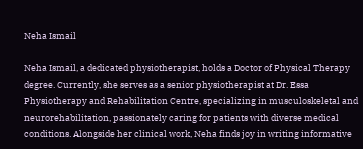Neha Ismail

Neha Ismail, a dedicated physiotherapist, holds a Doctor of Physical Therapy degree. Currently, she serves as a senior physiotherapist at Dr. Essa Physiotherapy and Rehabilitation Centre, specializing in musculoskeletal and neurorehabilitation, passionately caring for patients with diverse medical conditions. Alongside her clinical work, Neha finds joy in writing informative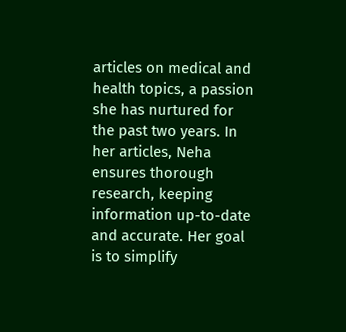articles on medical and health topics, a passion she has nurtured for the past two years. In her articles, Neha ensures thorough research, keeping information up-to-date and accurate. Her goal is to simplify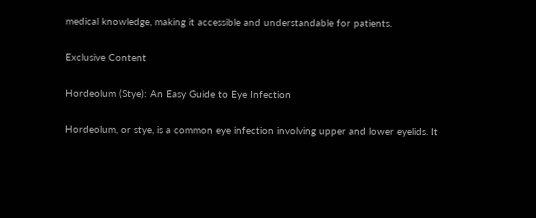medical knowledge, making it accessible and understandable for patients.

Exclusive Content

Hordeolum (Stye): An Easy Guide to Eye Infection

Hordeolum, or stye, is a common eye infection involving upper and lower eyelids. It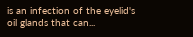is an infection of the eyelid's oil glands that can...